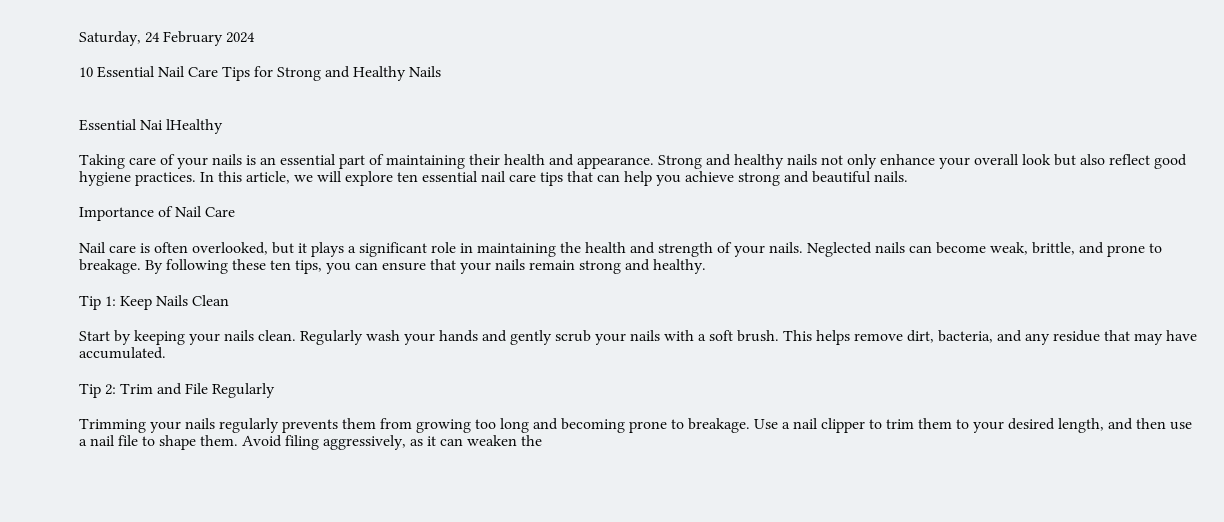Saturday, 24 February 2024

10 Essential Nail Care Tips for Strong and Healthy Nails


Essential Nai lHealthy

Taking care of your nails is an essential part of maintaining their health and appearance. Strong and healthy nails not only enhance your overall look but also reflect good hygiene practices. In this article, we will explore ten essential nail care tips that can help you achieve strong and beautiful nails.

Importance of Nail Care

Nail care is often overlooked, but it plays a significant role in maintaining the health and strength of your nails. Neglected nails can become weak, brittle, and prone to breakage. By following these ten tips, you can ensure that your nails remain strong and healthy.

Tip 1: Keep Nails Clean

Start by keeping your nails clean. Regularly wash your hands and gently scrub your nails with a soft brush. This helps remove dirt, bacteria, and any residue that may have accumulated.

Tip 2: Trim and File Regularly

Trimming your nails regularly prevents them from growing too long and becoming prone to breakage. Use a nail clipper to trim them to your desired length, and then use a nail file to shape them. Avoid filing aggressively, as it can weaken the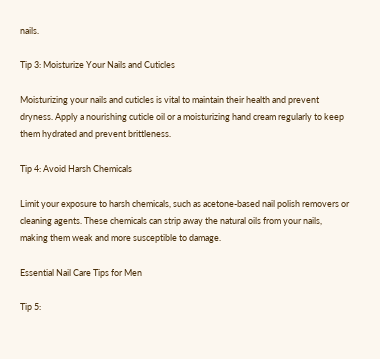nails.

Tip 3: Moisturize Your Nails and Cuticles

Moisturizing your nails and cuticles is vital to maintain their health and prevent dryness. Apply a nourishing cuticle oil or a moisturizing hand cream regularly to keep them hydrated and prevent brittleness.

Tip 4: Avoid Harsh Chemicals

Limit your exposure to harsh chemicals, such as acetone-based nail polish removers or cleaning agents. These chemicals can strip away the natural oils from your nails, making them weak and more susceptible to damage.

Essential Nail Care Tips for Men

Tip 5: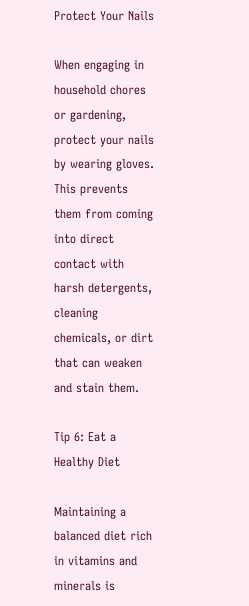Protect Your Nails

When engaging in household chores or gardening, protect your nails by wearing gloves. This prevents them from coming into direct contact with harsh detergents, cleaning chemicals, or dirt that can weaken and stain them.

Tip 6: Eat a Healthy Diet

Maintaining a balanced diet rich in vitamins and minerals is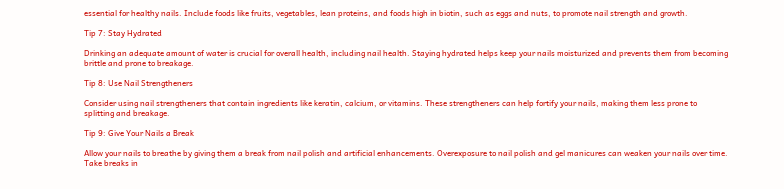essential for healthy nails. Include foods like fruits, vegetables, lean proteins, and foods high in biotin, such as eggs and nuts, to promote nail strength and growth.

Tip 7: Stay Hydrated

Drinking an adequate amount of water is crucial for overall health, including nail health. Staying hydrated helps keep your nails moisturized and prevents them from becoming brittle and prone to breakage.

Tip 8: Use Nail Strengtheners

Consider using nail strengtheners that contain ingredients like keratin, calcium, or vitamins. These strengtheners can help fortify your nails, making them less prone to splitting and breakage.

Tip 9: Give Your Nails a Break

Allow your nails to breathe by giving them a break from nail polish and artificial enhancements. Overexposure to nail polish and gel manicures can weaken your nails over time. Take breaks in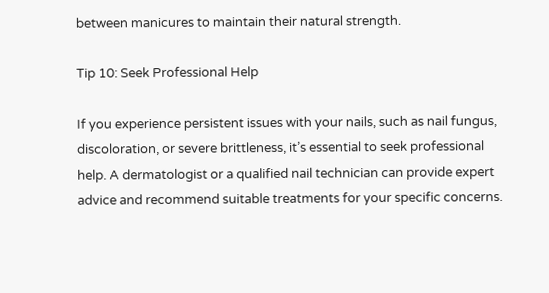between manicures to maintain their natural strength.

Tip 10: Seek Professional Help

If you experience persistent issues with your nails, such as nail fungus, discoloration, or severe brittleness, it’s essential to seek professional help. A dermatologist or a qualified nail technician can provide expert advice and recommend suitable treatments for your specific concerns.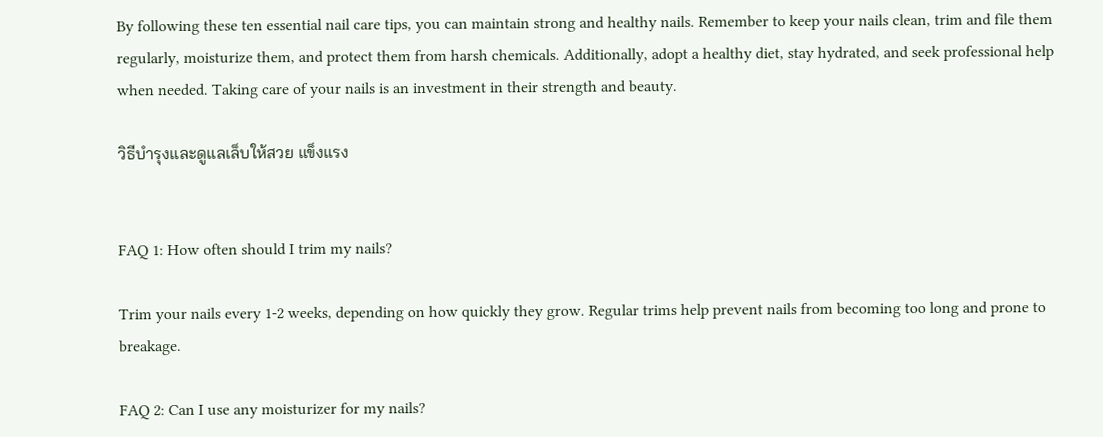By following these ten essential nail care tips, you can maintain strong and healthy nails. Remember to keep your nails clean, trim and file them regularly, moisturize them, and protect them from harsh chemicals. Additionally, adopt a healthy diet, stay hydrated, and seek professional help when needed. Taking care of your nails is an investment in their strength and beauty.

วิธีบำรุงและดูแลเล็บให้สวย แข็งแรง


FAQ 1: How often should I trim my nails?

Trim your nails every 1-2 weeks, depending on how quickly they grow. Regular trims help prevent nails from becoming too long and prone to breakage.

FAQ 2: Can I use any moisturizer for my nails?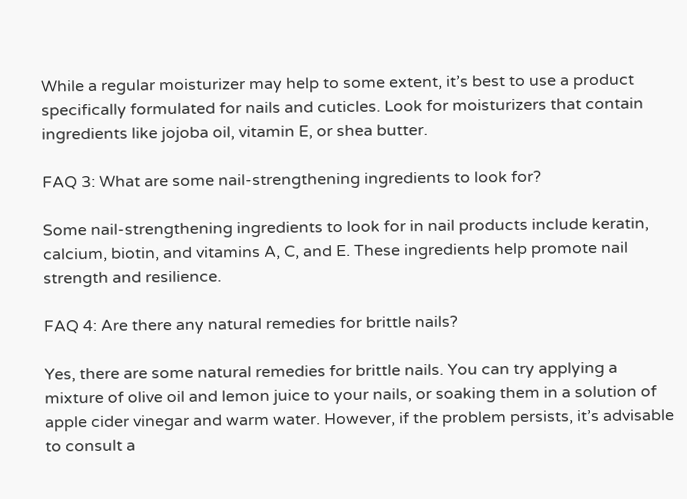While a regular moisturizer may help to some extent, it’s best to use a product specifically formulated for nails and cuticles. Look for moisturizers that contain ingredients like jojoba oil, vitamin E, or shea butter.

FAQ 3: What are some nail-strengthening ingredients to look for?

Some nail-strengthening ingredients to look for in nail products include keratin, calcium, biotin, and vitamins A, C, and E. These ingredients help promote nail strength and resilience.

FAQ 4: Are there any natural remedies for brittle nails?

Yes, there are some natural remedies for brittle nails. You can try applying a mixture of olive oil and lemon juice to your nails, or soaking them in a solution of apple cider vinegar and warm water. However, if the problem persists, it’s advisable to consult a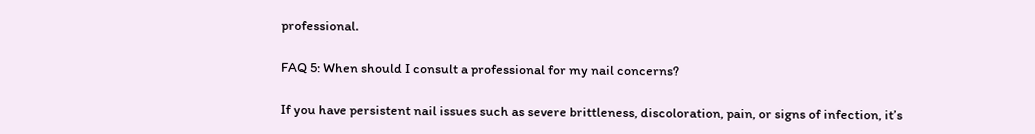professional.

FAQ 5: When should I consult a professional for my nail concerns?

If you have persistent nail issues such as severe brittleness, discoloration, pain, or signs of infection, it’s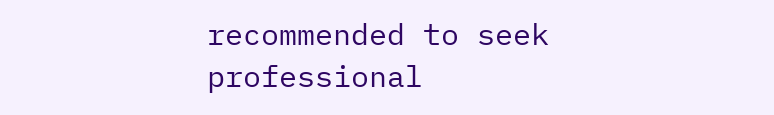recommended to seek professional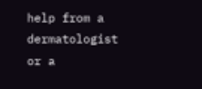help from a dermatologist or a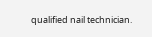qualified nail technician.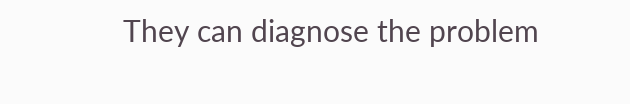They can diagnose the problem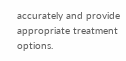accurately and provide appropriate treatment options.